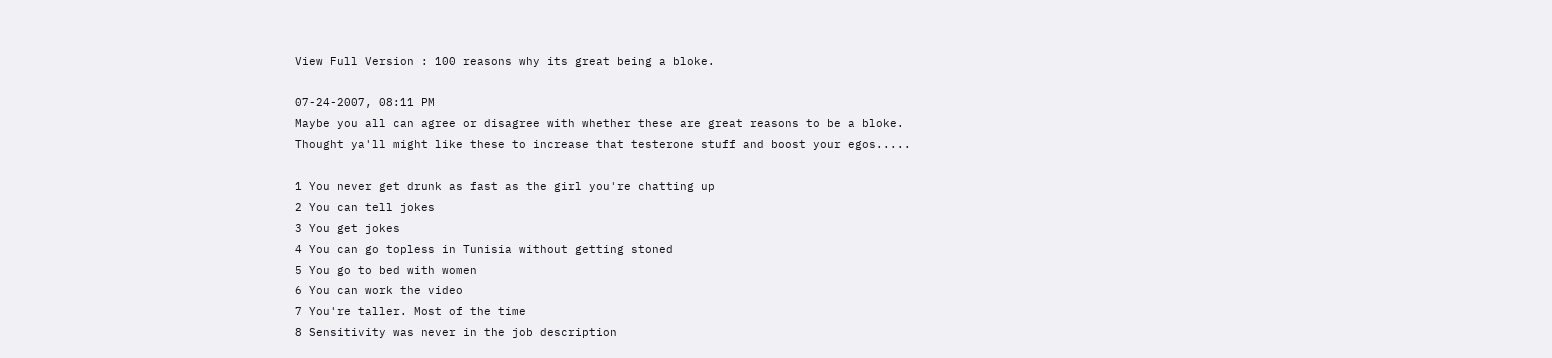View Full Version : 100 reasons why its great being a bloke.

07-24-2007, 08:11 PM
Maybe you all can agree or disagree with whether these are great reasons to be a bloke.
Thought ya'll might like these to increase that testerone stuff and boost your egos.....

1 You never get drunk as fast as the girl you're chatting up
2 You can tell jokes
3 You get jokes
4 You can go topless in Tunisia without getting stoned
5 You go to bed with women
6 You can work the video
7 You're taller. Most of the time
8 Sensitivity was never in the job description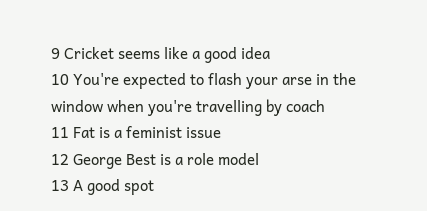9 Cricket seems like a good idea
10 You're expected to flash your arse in the window when you're travelling by coach
11 Fat is a feminist issue
12 George Best is a role model
13 A good spot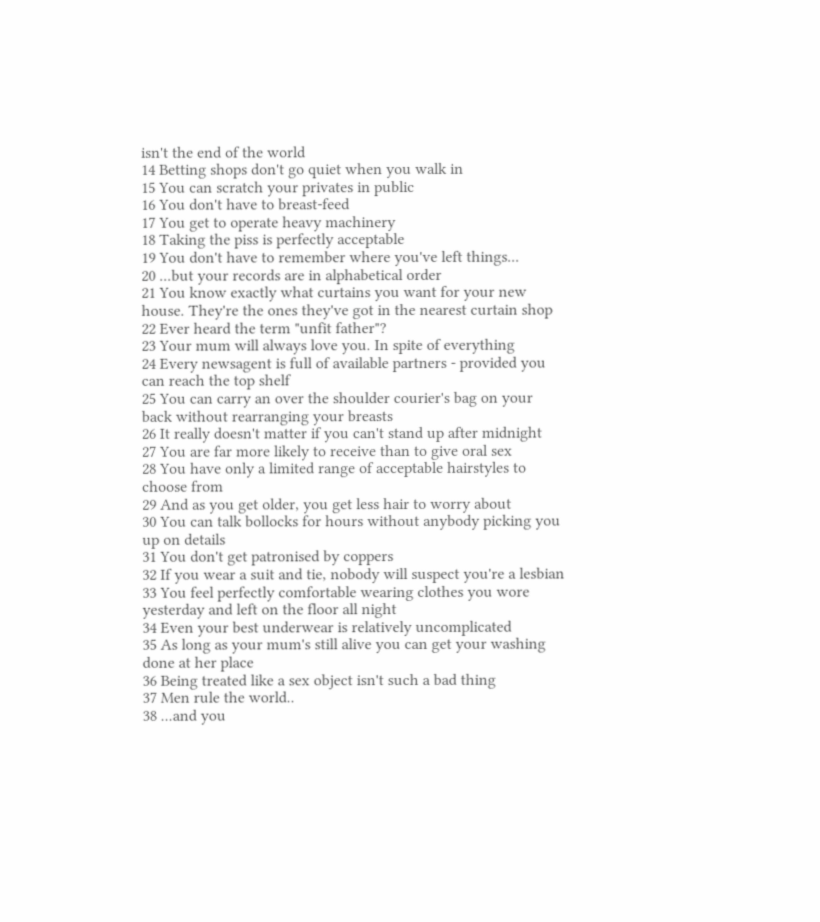isn't the end of the world
14 Betting shops don't go quiet when you walk in
15 You can scratch your privates in public
16 You don't have to breast-feed
17 You get to operate heavy machinery
18 Taking the piss is perfectly acceptable
19 You don't have to remember where you've left things...
20 ...but your records are in alphabetical order
21 You know exactly what curtains you want for your new house. They're the ones they've got in the nearest curtain shop
22 Ever heard the term "unfit father"?
23 Your mum will always love you. In spite of everything
24 Every newsagent is full of available partners - provided you can reach the top shelf
25 You can carry an over the shoulder courier's bag on your back without rearranging your breasts
26 It really doesn't matter if you can't stand up after midnight
27 You are far more likely to receive than to give oral sex
28 You have only a limited range of acceptable hairstyles to choose from
29 And as you get older, you get less hair to worry about
30 You can talk bollocks for hours without anybody picking you up on details
31 You don't get patronised by coppers
32 If you wear a suit and tie, nobody will suspect you're a lesbian
33 You feel perfectly comfortable wearing clothes you wore yesterday and left on the floor all night
34 Even your best underwear is relatively uncomplicated
35 As long as your mum's still alive you can get your washing done at her place
36 Being treated like a sex object isn't such a bad thing
37 Men rule the world..
38 ...and you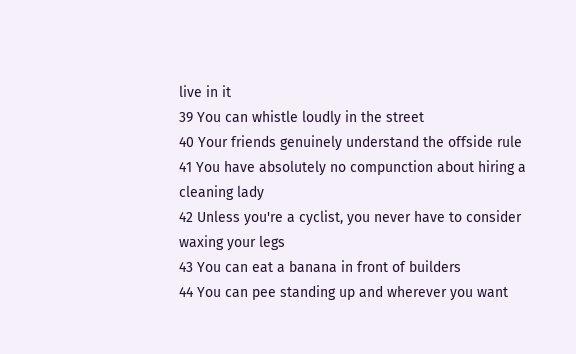live in it
39 You can whistle loudly in the street
40 Your friends genuinely understand the offside rule
41 You have absolutely no compunction about hiring a cleaning lady
42 Unless you're a cyclist, you never have to consider waxing your legs
43 You can eat a banana in front of builders
44 You can pee standing up and wherever you want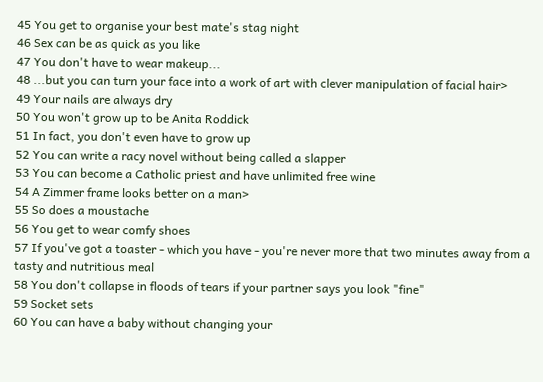45 You get to organise your best mate's stag night
46 Sex can be as quick as you like
47 You don't have to wear makeup...
48 ...but you can turn your face into a work of art with clever manipulation of facial hair>
49 Your nails are always dry
50 You won't grow up to be Anita Roddick
51 In fact, you don't even have to grow up
52 You can write a racy novel without being called a slapper
53 You can become a Catholic priest and have unlimited free wine
54 A Zimmer frame looks better on a man>
55 So does a moustache
56 You get to wear comfy shoes
57 If you've got a toaster - which you have - you're never more that two minutes away from a tasty and nutritious meal
58 You don't collapse in floods of tears if your partner says you look "fine"
59 Socket sets
60 You can have a baby without changing your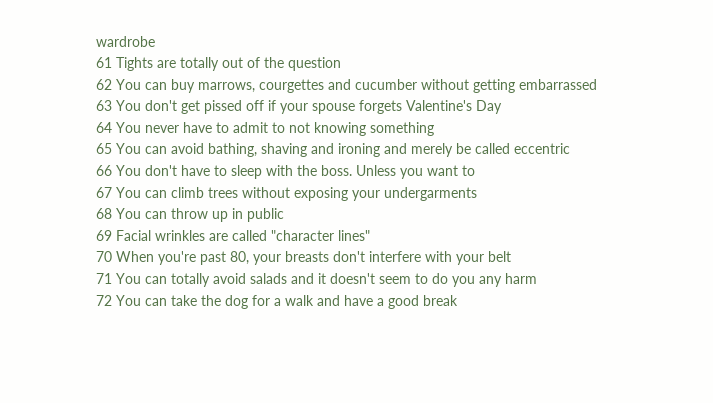wardrobe
61 Tights are totally out of the question
62 You can buy marrows, courgettes and cucumber without getting embarrassed
63 You don't get pissed off if your spouse forgets Valentine's Day
64 You never have to admit to not knowing something
65 You can avoid bathing, shaving and ironing and merely be called eccentric
66 You don't have to sleep with the boss. Unless you want to
67 You can climb trees without exposing your undergarments
68 You can throw up in public
69 Facial wrinkles are called "character lines"
70 When you're past 80, your breasts don't interfere with your belt
71 You can totally avoid salads and it doesn't seem to do you any harm
72 You can take the dog for a walk and have a good break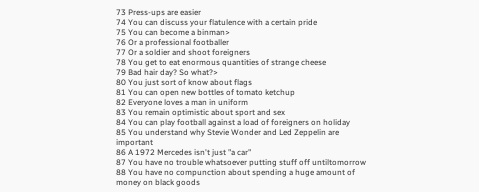73 Press-ups are easier
74 You can discuss your flatulence with a certain pride
75 You can become a binman>
76 Or a professional footballer
77 Or a soldier and shoot foreigners
78 You get to eat enormous quantities of strange cheese
79 Bad hair day? So what?>
80 You just sort of know about flags
81 You can open new bottles of tomato ketchup
82 Everyone loves a man in uniform
83 You remain optimistic about sport and sex
84 You can play football against a load of foreigners on holiday
85 You understand why Stevie Wonder and Led Zeppelin are important
86 A 1972 Mercedes isn't just "a car"
87 You have no trouble whatsoever putting stuff off untiltomorrow
88 You have no compunction about spending a huge amount of money on black goods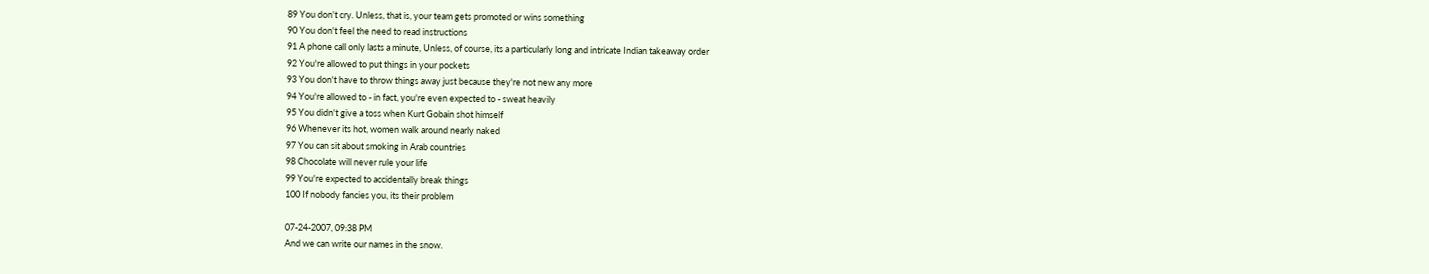89 You don't cry. Unless, that is, your team gets promoted or wins something
90 You don't feel the need to read instructions
91 A phone call only lasts a minute, Unless, of course, its a particularly long and intricate Indian takeaway order
92 You're allowed to put things in your pockets
93 You don't have to throw things away just because they're not new any more
94 You're allowed to - in fact, you're even expected to - sweat heavily
95 You didn't give a toss when Kurt Gobain shot himself
96 Whenever its hot, women walk around nearly naked
97 You can sit about smoking in Arab countries
98 Chocolate will never rule your life
99 You're expected to accidentally break things
100 If nobody fancies you, its their problem

07-24-2007, 09:38 PM
And we can write our names in the snow.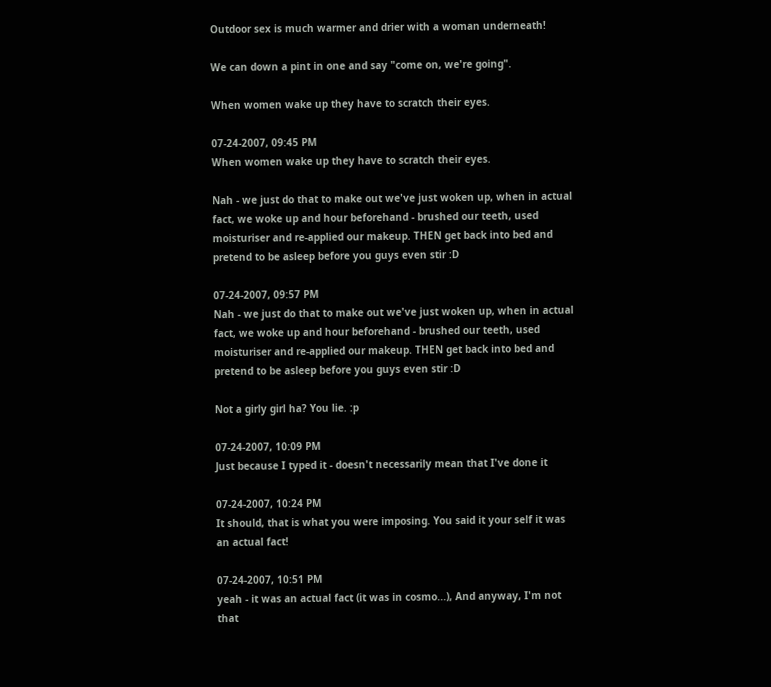Outdoor sex is much warmer and drier with a woman underneath!

We can down a pint in one and say "come on, we're going".

When women wake up they have to scratch their eyes.

07-24-2007, 09:45 PM
When women wake up they have to scratch their eyes.

Nah - we just do that to make out we've just woken up, when in actual fact, we woke up and hour beforehand - brushed our teeth, used moisturiser and re-applied our makeup. THEN get back into bed and pretend to be asleep before you guys even stir :D

07-24-2007, 09:57 PM
Nah - we just do that to make out we've just woken up, when in actual fact, we woke up and hour beforehand - brushed our teeth, used moisturiser and re-applied our makeup. THEN get back into bed and pretend to be asleep before you guys even stir :D

Not a girly girl ha? You lie. :p

07-24-2007, 10:09 PM
Just because I typed it - doesn't necessarily mean that I've done it

07-24-2007, 10:24 PM
It should, that is what you were imposing. You said it your self it was an actual fact!

07-24-2007, 10:51 PM
yeah - it was an actual fact (it was in cosmo...), And anyway, I'm not that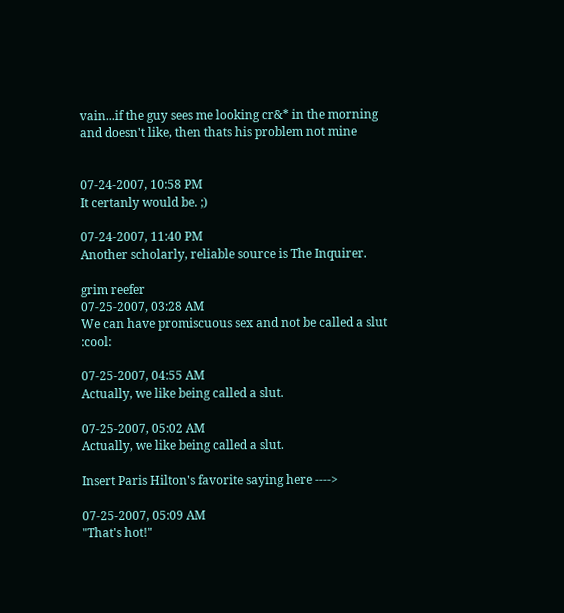vain...if the guy sees me looking cr&* in the morning and doesn't like, then thats his problem not mine


07-24-2007, 10:58 PM
It certanly would be. ;)

07-24-2007, 11:40 PM
Another scholarly, reliable source is The Inquirer.

grim reefer
07-25-2007, 03:28 AM
We can have promiscuous sex and not be called a slut :cool:

07-25-2007, 04:55 AM
Actually, we like being called a slut.

07-25-2007, 05:02 AM
Actually, we like being called a slut.

Insert Paris Hilton's favorite saying here ---->

07-25-2007, 05:09 AM
"That's hot!"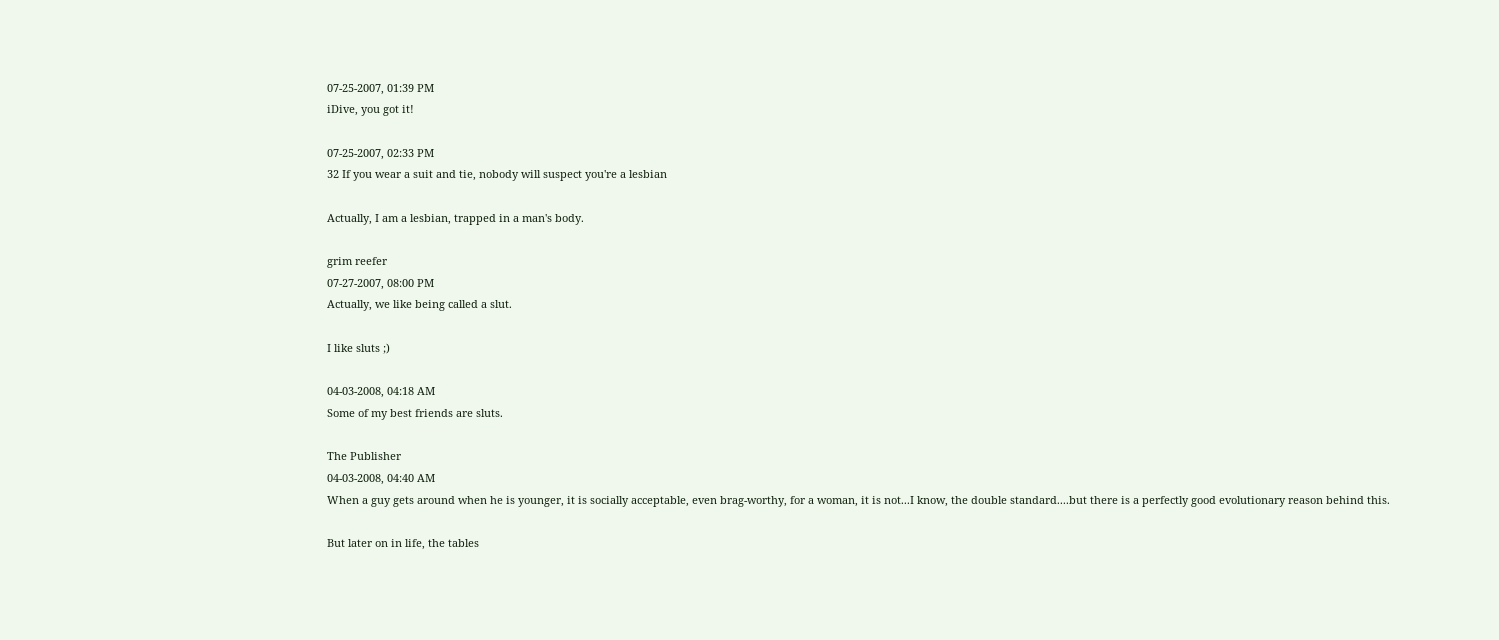07-25-2007, 01:39 PM
iDive, you got it!

07-25-2007, 02:33 PM
32 If you wear a suit and tie, nobody will suspect you're a lesbian

Actually, I am a lesbian, trapped in a man's body.

grim reefer
07-27-2007, 08:00 PM
Actually, we like being called a slut.

I like sluts ;)

04-03-2008, 04:18 AM
Some of my best friends are sluts.

The Publisher
04-03-2008, 04:40 AM
When a guy gets around when he is younger, it is socially acceptable, even brag-worthy, for a woman, it is not...I know, the double standard....but there is a perfectly good evolutionary reason behind this.

But later on in life, the tables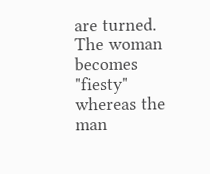are turned. The woman becomes "fiesty" whereas the man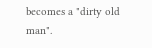becomes a "dirty old man".